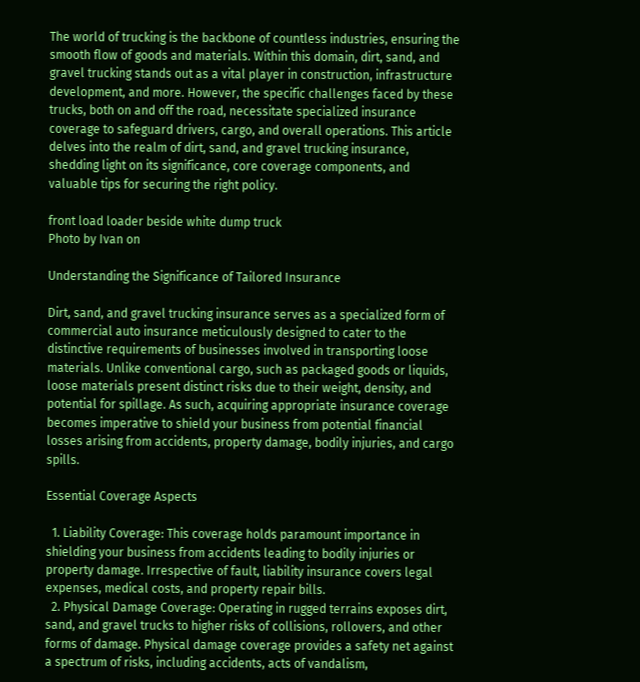The world of trucking is the backbone of countless industries, ensuring the smooth flow of goods and materials. Within this domain, dirt, sand, and gravel trucking stands out as a vital player in construction, infrastructure development, and more. However, the specific challenges faced by these trucks, both on and off the road, necessitate specialized insurance coverage to safeguard drivers, cargo, and overall operations. This article delves into the realm of dirt, sand, and gravel trucking insurance, shedding light on its significance, core coverage components, and valuable tips for securing the right policy.

front load loader beside white dump truck
Photo by Ivan on

Understanding the Significance of Tailored Insurance

Dirt, sand, and gravel trucking insurance serves as a specialized form of commercial auto insurance meticulously designed to cater to the distinctive requirements of businesses involved in transporting loose materials. Unlike conventional cargo, such as packaged goods or liquids, loose materials present distinct risks due to their weight, density, and potential for spillage. As such, acquiring appropriate insurance coverage becomes imperative to shield your business from potential financial losses arising from accidents, property damage, bodily injuries, and cargo spills.

Essential Coverage Aspects

  1. Liability Coverage: This coverage holds paramount importance in shielding your business from accidents leading to bodily injuries or property damage. Irrespective of fault, liability insurance covers legal expenses, medical costs, and property repair bills.
  2. Physical Damage Coverage: Operating in rugged terrains exposes dirt, sand, and gravel trucks to higher risks of collisions, rollovers, and other forms of damage. Physical damage coverage provides a safety net against a spectrum of risks, including accidents, acts of vandalism,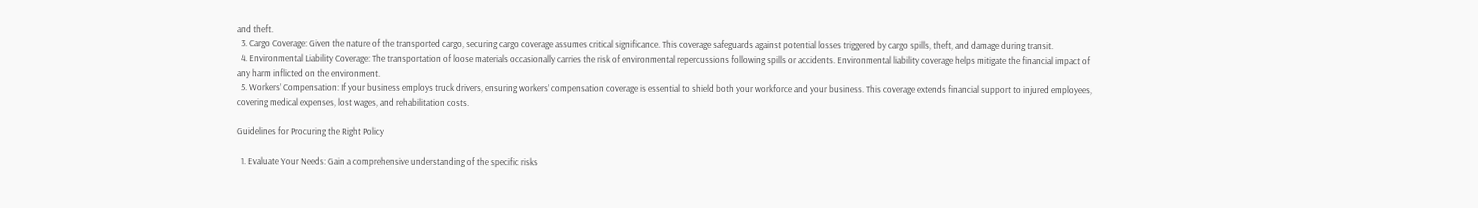and theft.
  3. Cargo Coverage: Given the nature of the transported cargo, securing cargo coverage assumes critical significance. This coverage safeguards against potential losses triggered by cargo spills, theft, and damage during transit.
  4. Environmental Liability Coverage: The transportation of loose materials occasionally carries the risk of environmental repercussions following spills or accidents. Environmental liability coverage helps mitigate the financial impact of any harm inflicted on the environment.
  5. Workers’ Compensation: If your business employs truck drivers, ensuring workers’ compensation coverage is essential to shield both your workforce and your business. This coverage extends financial support to injured employees, covering medical expenses, lost wages, and rehabilitation costs.

Guidelines for Procuring the Right Policy

  1. Evaluate Your Needs: Gain a comprehensive understanding of the specific risks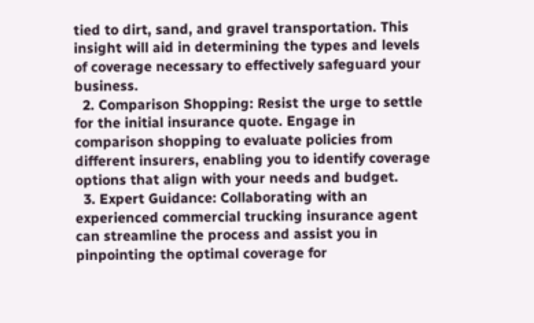tied to dirt, sand, and gravel transportation. This insight will aid in determining the types and levels of coverage necessary to effectively safeguard your business.
  2. Comparison Shopping: Resist the urge to settle for the initial insurance quote. Engage in comparison shopping to evaluate policies from different insurers, enabling you to identify coverage options that align with your needs and budget.
  3. Expert Guidance: Collaborating with an experienced commercial trucking insurance agent can streamline the process and assist you in pinpointing the optimal coverage for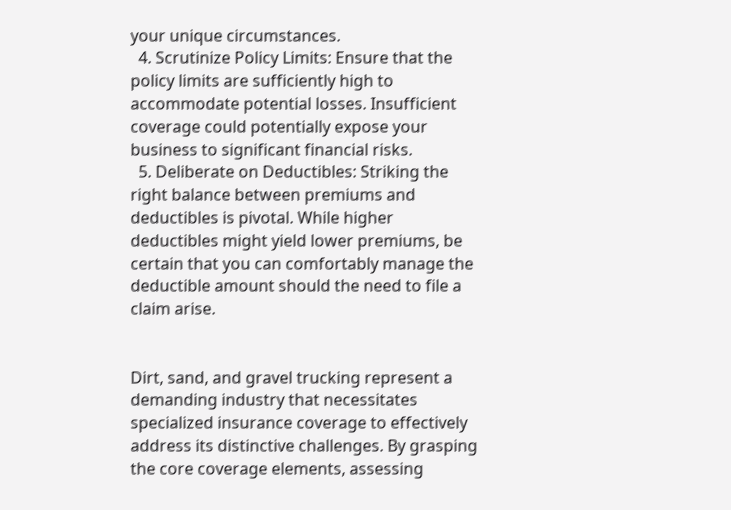your unique circumstances.
  4. Scrutinize Policy Limits: Ensure that the policy limits are sufficiently high to accommodate potential losses. Insufficient coverage could potentially expose your business to significant financial risks.
  5. Deliberate on Deductibles: Striking the right balance between premiums and deductibles is pivotal. While higher deductibles might yield lower premiums, be certain that you can comfortably manage the deductible amount should the need to file a claim arise.


Dirt, sand, and gravel trucking represent a demanding industry that necessitates specialized insurance coverage to effectively address its distinctive challenges. By grasping the core coverage elements, assessing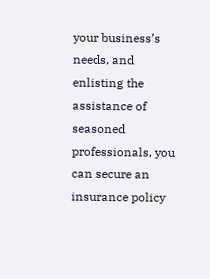your business’s needs, and enlisting the assistance of seasoned professionals, you can secure an insurance policy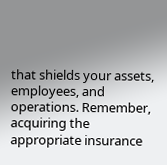that shields your assets, employees, and operations. Remember, acquiring the appropriate insurance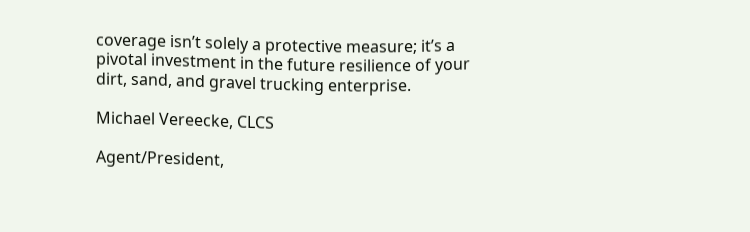coverage isn’t solely a protective measure; it’s a pivotal investment in the future resilience of your dirt, sand, and gravel trucking enterprise.

Michael Vereecke, CLCS

Agent/President,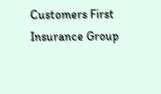Customers First Insurance Group